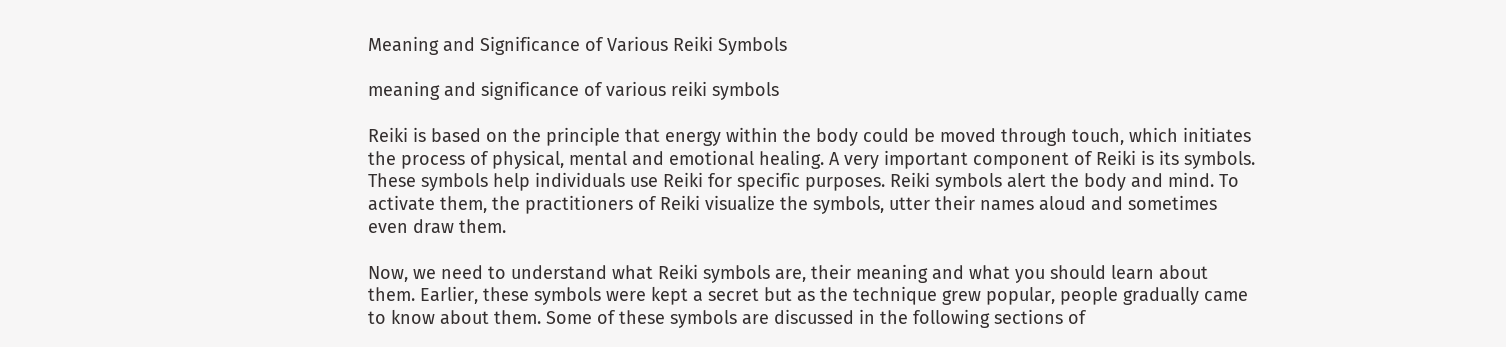Meaning and Significance of Various Reiki Symbols

meaning and significance of various reiki symbols

Reiki is based on the principle that energy within the body could be moved through touch, which initiates the process of physical, mental and emotional healing. A very important component of Reiki is its symbols. These symbols help individuals use Reiki for specific purposes. Reiki symbols alert the body and mind. To activate them, the practitioners of Reiki visualize the symbols, utter their names aloud and sometimes even draw them.

Now, we need to understand what Reiki symbols are, their meaning and what you should learn about them. Earlier, these symbols were kept a secret but as the technique grew popular, people gradually came to know about them. Some of these symbols are discussed in the following sections of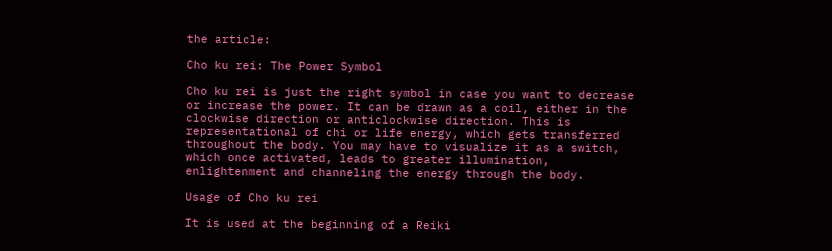the article:

Cho ku rei: The Power Symbol

Cho ku rei is just the right symbol in case you want to decrease or increase the power. It can be drawn as a coil, either in the clockwise direction or anticlockwise direction. This is representational of chi or life energy, which gets transferred throughout the body. You may have to visualize it as a switch, which once activated, leads to greater illumination, enlightenment and channeling the energy through the body.

Usage of Cho ku rei

It is used at the beginning of a Reiki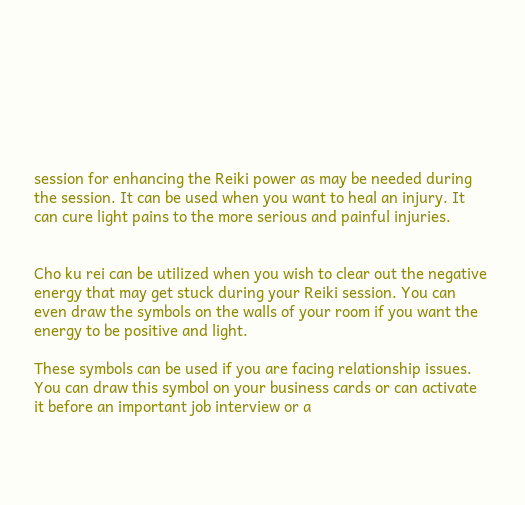session for enhancing the Reiki power as may be needed during the session. It can be used when you want to heal an injury. It can cure light pains to the more serious and painful injuries.


Cho ku rei can be utilized when you wish to clear out the negative energy that may get stuck during your Reiki session. You can even draw the symbols on the walls of your room if you want the energy to be positive and light.

These symbols can be used if you are facing relationship issues. You can draw this symbol on your business cards or can activate it before an important job interview or a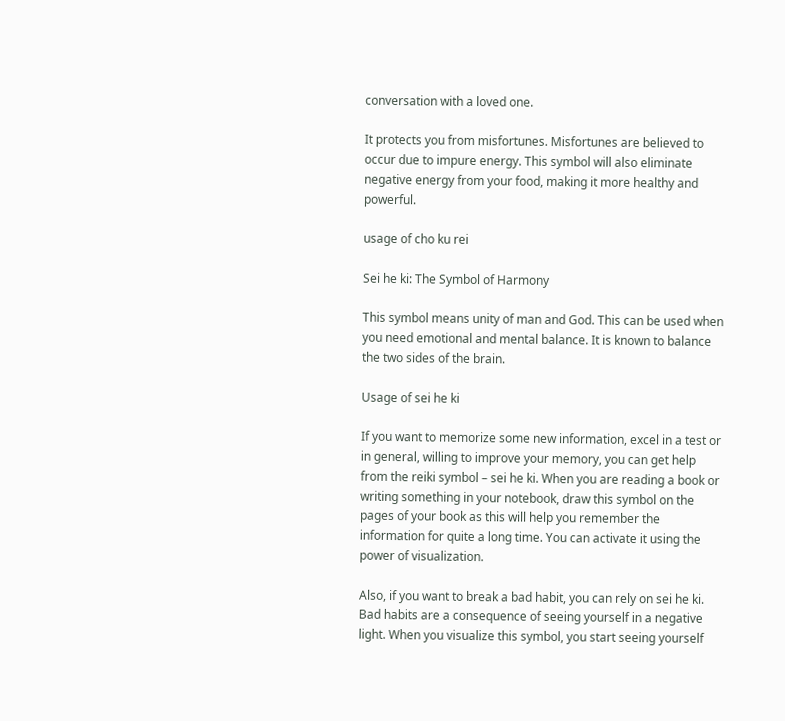conversation with a loved one.

It protects you from misfortunes. Misfortunes are believed to occur due to impure energy. This symbol will also eliminate negative energy from your food, making it more healthy and powerful.

usage of cho ku rei

Sei he ki: The Symbol of Harmony

This symbol means unity of man and God. This can be used when you need emotional and mental balance. It is known to balance the two sides of the brain.

Usage of sei he ki

If you want to memorize some new information, excel in a test or in general, willing to improve your memory, you can get help from the reiki symbol – sei he ki. When you are reading a book or writing something in your notebook, draw this symbol on the pages of your book as this will help you remember the information for quite a long time. You can activate it using the power of visualization.

Also, if you want to break a bad habit, you can rely on sei he ki. Bad habits are a consequence of seeing yourself in a negative light. When you visualize this symbol, you start seeing yourself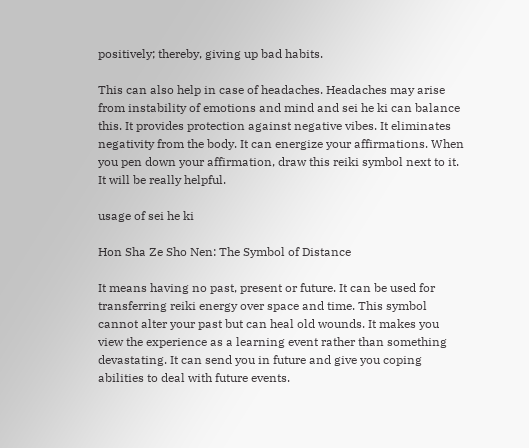positively; thereby, giving up bad habits.

This can also help in case of headaches. Headaches may arise from instability of emotions and mind and sei he ki can balance this. It provides protection against negative vibes. It eliminates negativity from the body. It can energize your affirmations. When you pen down your affirmation, draw this reiki symbol next to it. It will be really helpful.

usage of sei he ki

Hon Sha Ze Sho Nen: The Symbol of Distance

It means having no past, present or future. It can be used for transferring reiki energy over space and time. This symbol cannot alter your past but can heal old wounds. It makes you view the experience as a learning event rather than something devastating. It can send you in future and give you coping abilities to deal with future events.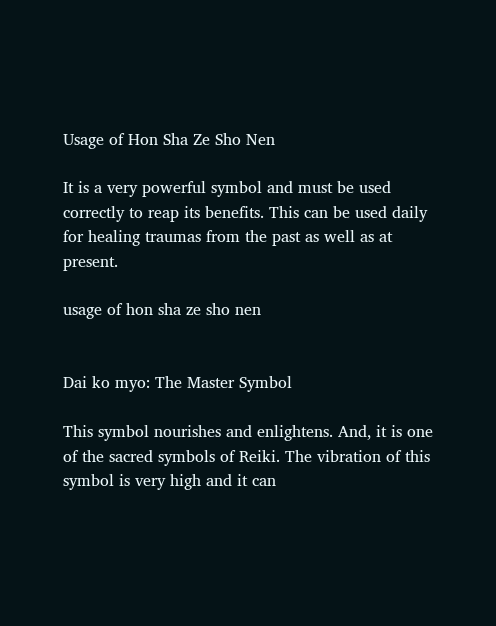Usage of Hon Sha Ze Sho Nen

It is a very powerful symbol and must be used correctly to reap its benefits. This can be used daily for healing traumas from the past as well as at present.

usage of hon sha ze sho nen


Dai ko myo: The Master Symbol

This symbol nourishes and enlightens. And, it is one of the sacred symbols of Reiki. The vibration of this symbol is very high and it can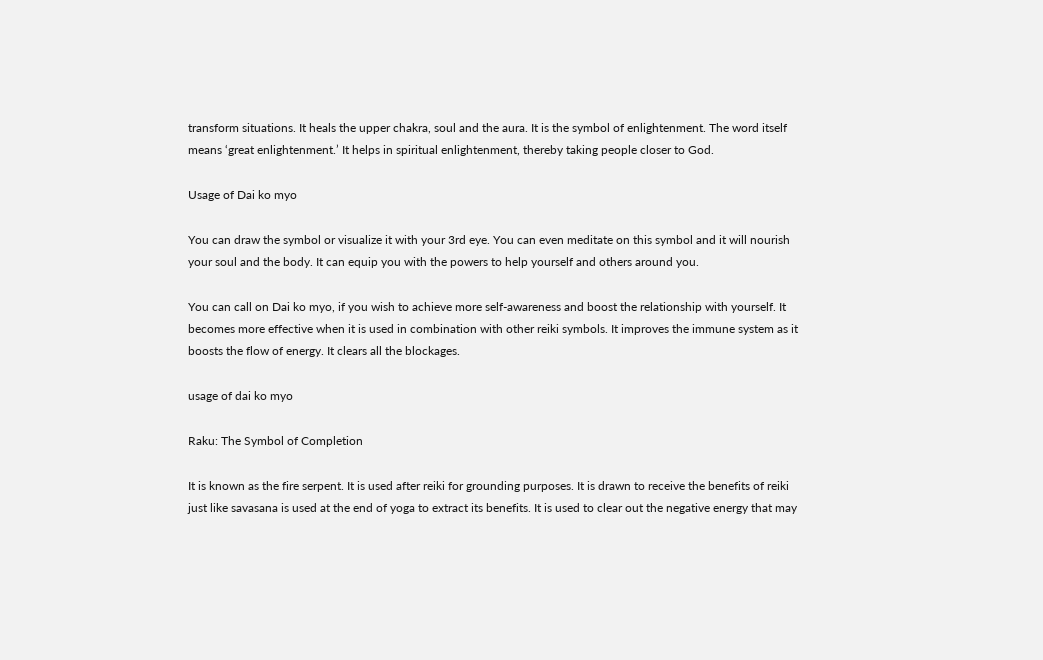transform situations. It heals the upper chakra, soul and the aura. It is the symbol of enlightenment. The word itself means ‘great enlightenment.’ It helps in spiritual enlightenment, thereby taking people closer to God.

Usage of Dai ko myo

You can draw the symbol or visualize it with your 3rd eye. You can even meditate on this symbol and it will nourish your soul and the body. It can equip you with the powers to help yourself and others around you.

You can call on Dai ko myo, if you wish to achieve more self-awareness and boost the relationship with yourself. It becomes more effective when it is used in combination with other reiki symbols. It improves the immune system as it boosts the flow of energy. It clears all the blockages.

usage of dai ko myo

Raku: The Symbol of Completion

It is known as the fire serpent. It is used after reiki for grounding purposes. It is drawn to receive the benefits of reiki just like savasana is used at the end of yoga to extract its benefits. It is used to clear out the negative energy that may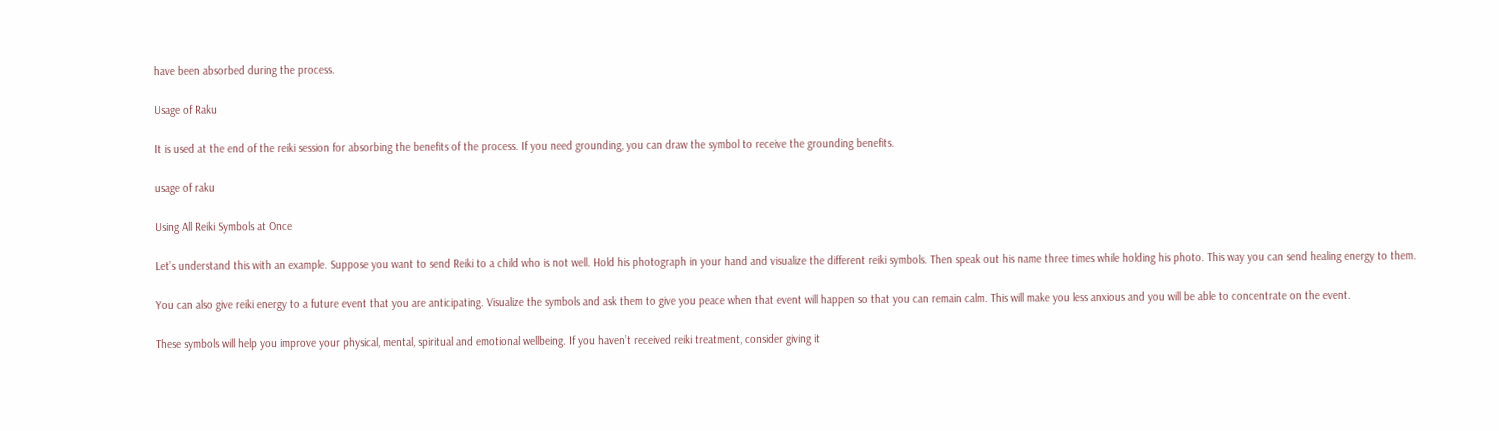have been absorbed during the process.

Usage of Raku

It is used at the end of the reiki session for absorbing the benefits of the process. If you need grounding, you can draw the symbol to receive the grounding benefits.

usage of raku

Using All Reiki Symbols at Once

Let’s understand this with an example. Suppose you want to send Reiki to a child who is not well. Hold his photograph in your hand and visualize the different reiki symbols. Then speak out his name three times while holding his photo. This way you can send healing energy to them.

You can also give reiki energy to a future event that you are anticipating. Visualize the symbols and ask them to give you peace when that event will happen so that you can remain calm. This will make you less anxious and you will be able to concentrate on the event.

These symbols will help you improve your physical, mental, spiritual and emotional wellbeing. If you haven’t received reiki treatment, consider giving it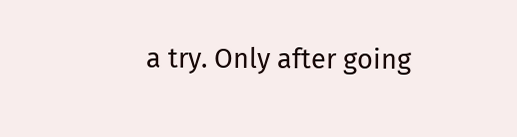a try. Only after going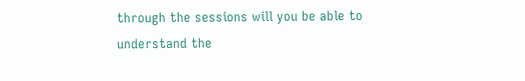through the sessions will you be able to understand the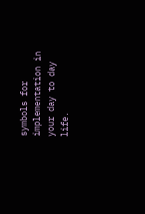symbols for implementation in your day to day life.